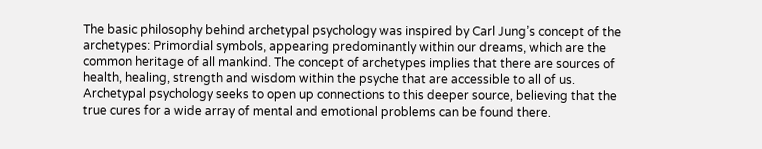The basic philosophy behind archetypal psychology was inspired by Carl Jung’s concept of the archetypes: Primordial symbols, appearing predominantly within our dreams, which are the common heritage of all mankind. The concept of archetypes implies that there are sources of health, healing, strength and wisdom within the psyche that are accessible to all of us. Archetypal psychology seeks to open up connections to this deeper source, believing that the true cures for a wide array of mental and emotional problems can be found there.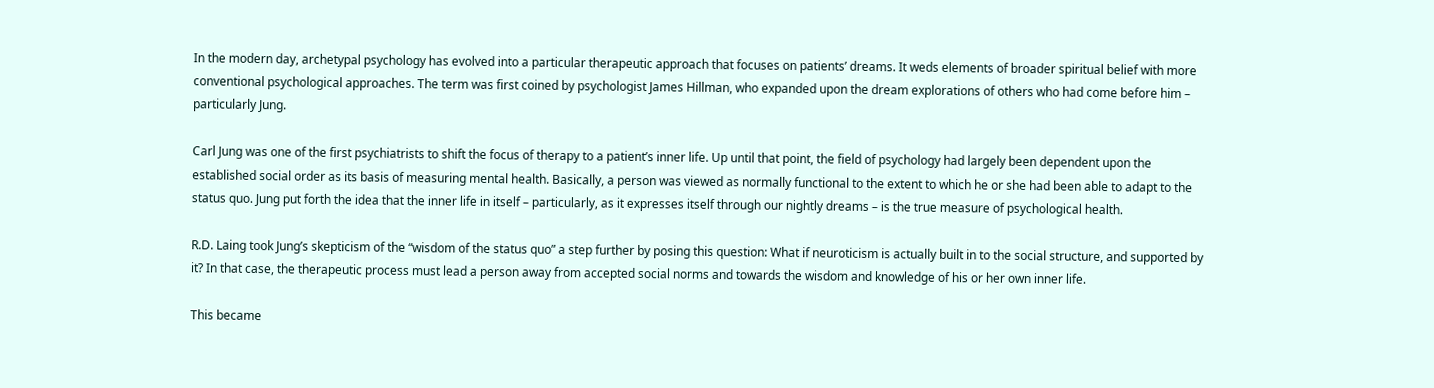In the modern day, archetypal psychology has evolved into a particular therapeutic approach that focuses on patients’ dreams. It weds elements of broader spiritual belief with more conventional psychological approaches. The term was first coined by psychologist James Hillman, who expanded upon the dream explorations of others who had come before him – particularly Jung.

Carl Jung was one of the first psychiatrists to shift the focus of therapy to a patient’s inner life. Up until that point, the field of psychology had largely been dependent upon the established social order as its basis of measuring mental health. Basically, a person was viewed as normally functional to the extent to which he or she had been able to adapt to the status quo. Jung put forth the idea that the inner life in itself – particularly, as it expresses itself through our nightly dreams – is the true measure of psychological health.

R.D. Laing took Jung’s skepticism of the “wisdom of the status quo” a step further by posing this question: What if neuroticism is actually built in to the social structure, and supported by it? In that case, the therapeutic process must lead a person away from accepted social norms and towards the wisdom and knowledge of his or her own inner life.

This became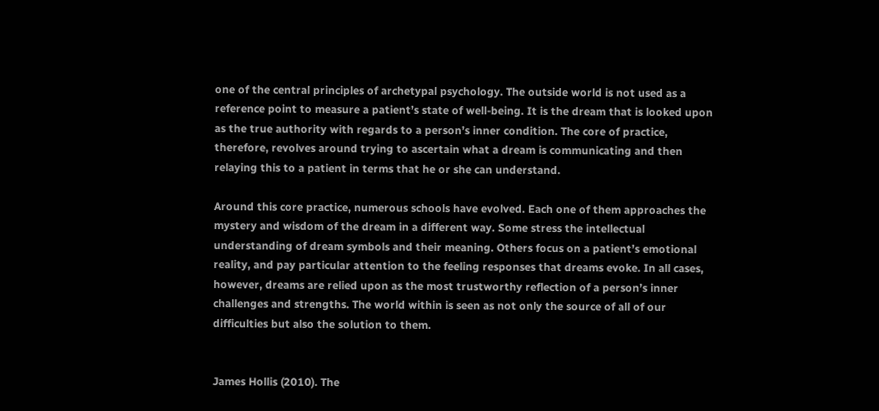one of the central principles of archetypal psychology. The outside world is not used as a reference point to measure a patient’s state of well-being. It is the dream that is looked upon as the true authority with regards to a person’s inner condition. The core of practice, therefore, revolves around trying to ascertain what a dream is communicating and then relaying this to a patient in terms that he or she can understand.

Around this core practice, numerous schools have evolved. Each one of them approaches the mystery and wisdom of the dream in a different way. Some stress the intellectual understanding of dream symbols and their meaning. Others focus on a patient’s emotional reality, and pay particular attention to the feeling responses that dreams evoke. In all cases, however, dreams are relied upon as the most trustworthy reflection of a person’s inner challenges and strengths. The world within is seen as not only the source of all of our difficulties but also the solution to them.


James Hollis (2010). The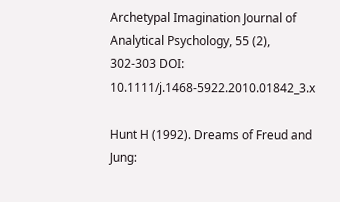Archetypal Imagination Journal of Analytical Psychology, 55 (2), 302-303 DOI: 10.1111/j.1468-5922.2010.01842_3.x

Hunt H (1992). Dreams of Freud and Jung: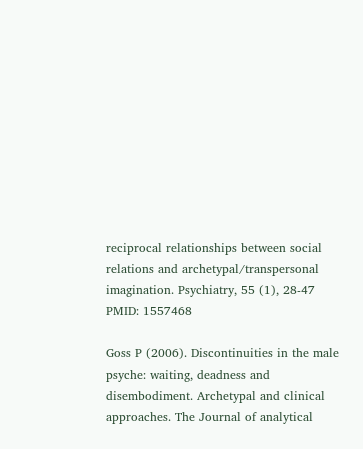reciprocal relationships between social relations and archetypal/transpersonal imagination. Psychiatry, 55 (1), 28-47 PMID: 1557468

Goss P (2006). Discontinuities in the male psyche: waiting, deadness and disembodiment. Archetypal and clinical approaches. The Journal of analytical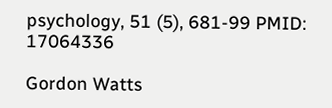psychology, 51 (5), 681-99 PMID: 17064336

Gordon Watts